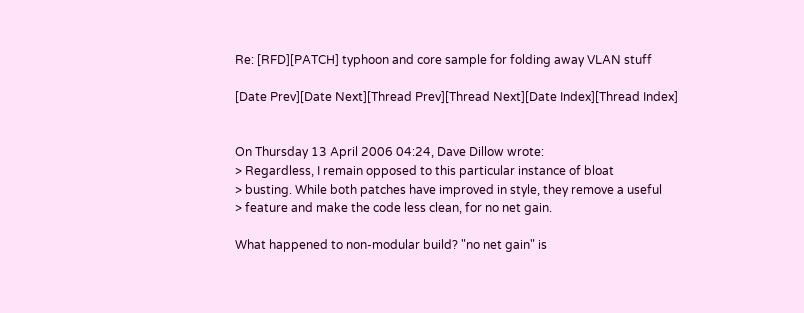Re: [RFD][PATCH] typhoon and core sample for folding away VLAN stuff

[Date Prev][Date Next][Thread Prev][Thread Next][Date Index][Thread Index]


On Thursday 13 April 2006 04:24, Dave Dillow wrote:
> Regardless, I remain opposed to this particular instance of bloat
> busting. While both patches have improved in style, they remove a useful
> feature and make the code less clean, for no net gain.

What happened to non-modular build? "no net gain" is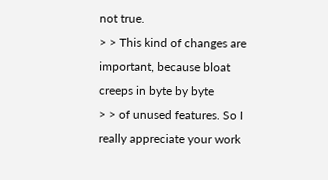not true.
> > This kind of changes are important, because bloat creeps in byte by byte
> > of unused features. So I really appreciate your work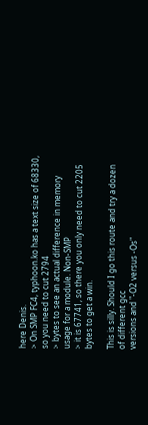here Denis.
> On SMP FC4, typhoon.ko has a text size of 68330, so you need to cut 2794
> bytes to see an actual difference in memory usage for a module. Non-SMP
> it is 67741, so there you only need to cut 2205 bytes to get a win.

This is silly. Should I go this route and try a dozen of different gcc
versions and "-O2 versus -Os"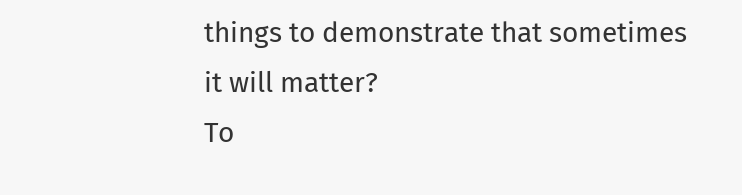things to demonstrate that sometimes
it will matter?
To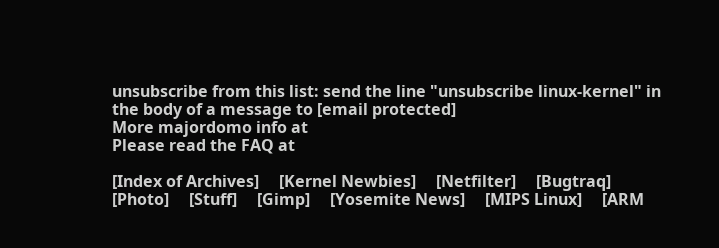unsubscribe from this list: send the line "unsubscribe linux-kernel" in
the body of a message to [email protected]
More majordomo info at
Please read the FAQ at

[Index of Archives]     [Kernel Newbies]     [Netfilter]     [Bugtraq]     [Photo]     [Stuff]     [Gimp]     [Yosemite News]     [MIPS Linux]     [ARM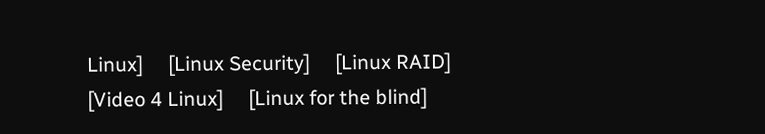Linux]     [Linux Security]     [Linux RAID]     [Video 4 Linux]     [Linux for the blind]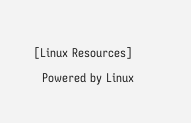[Linux Resources]
  Powered by Linux